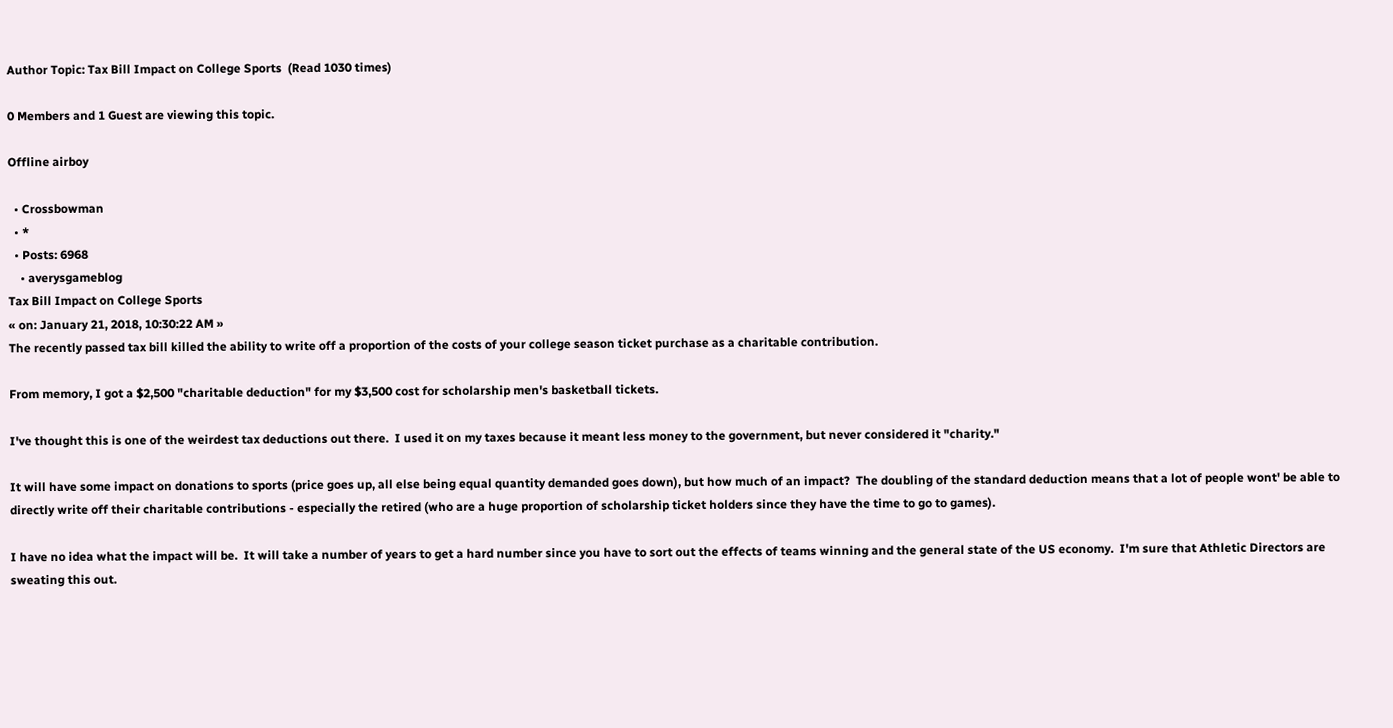Author Topic: Tax Bill Impact on College Sports  (Read 1030 times)

0 Members and 1 Guest are viewing this topic.

Offline airboy

  • Crossbowman
  • *
  • Posts: 6968
    • averysgameblog
Tax Bill Impact on College Sports
« on: January 21, 2018, 10:30:22 AM »
The recently passed tax bill killed the ability to write off a proportion of the costs of your college season ticket purchase as a charitable contribution.

From memory, I got a $2,500 "charitable deduction" for my $3,500 cost for scholarship men's basketball tickets.

I've thought this is one of the weirdest tax deductions out there.  I used it on my taxes because it meant less money to the government, but never considered it "charity."

It will have some impact on donations to sports (price goes up, all else being equal quantity demanded goes down), but how much of an impact?  The doubling of the standard deduction means that a lot of people wont' be able to directly write off their charitable contributions - especially the retired (who are a huge proportion of scholarship ticket holders since they have the time to go to games).

I have no idea what the impact will be.  It will take a number of years to get a hard number since you have to sort out the effects of teams winning and the general state of the US economy.  I'm sure that Athletic Directors are sweating this out.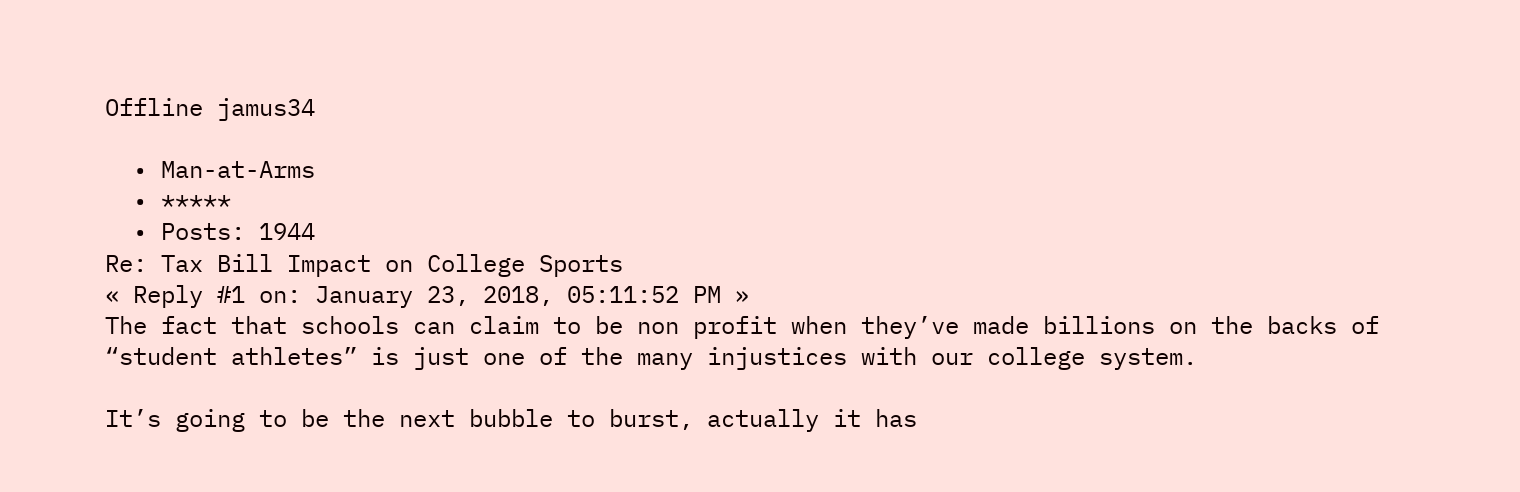Offline jamus34

  • Man-at-Arms
  • *****
  • Posts: 1944
Re: Tax Bill Impact on College Sports
« Reply #1 on: January 23, 2018, 05:11:52 PM »
The fact that schools can claim to be non profit when they’ve made billions on the backs of “student athletes” is just one of the many injustices with our college system.

It’s going to be the next bubble to burst, actually it has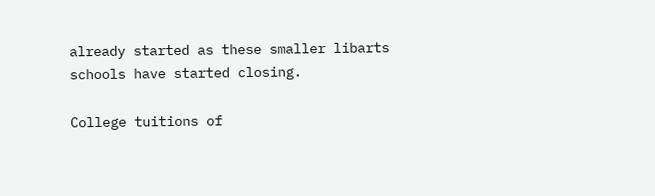already started as these smaller libarts schools have started closing.

College tuitions of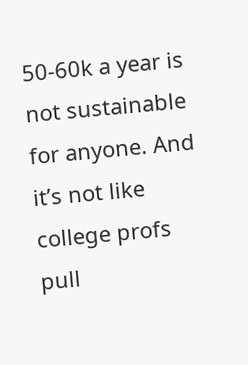50-60k a year is not sustainable for anyone. And it’s not like college profs pull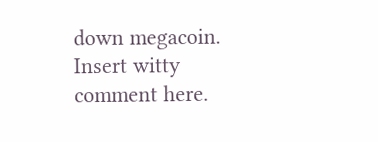down megacoin.
Insert witty comment here.